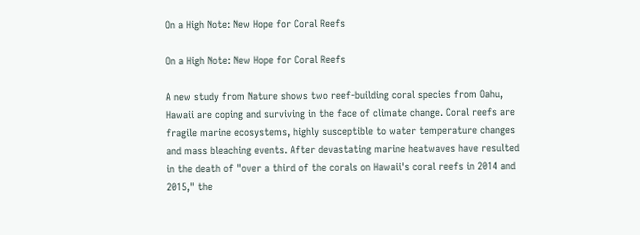On a High Note: New Hope for Coral Reefs

On a High Note: New Hope for Coral Reefs

A new study from Nature shows two reef-building coral species from Oahu, Hawaii are coping and surviving in the face of climate change. Coral reefs are fragile marine ecosystems, highly susceptible to water temperature changes and mass bleaching events. After devastating marine heatwaves have resulted in the death of "over a third of the corals on Hawaii's coral reefs in 2014 and 2015," the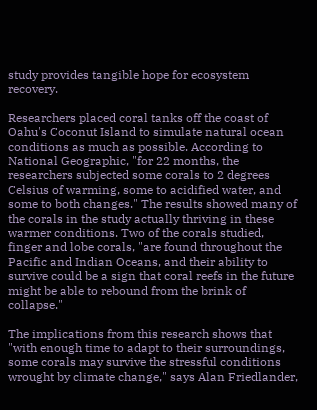study provides tangible hope for ecosystem recovery.

Researchers placed coral tanks off the coast of Oahu's Coconut Island to simulate natural ocean conditions as much as possible. According to National Geographic, "for 22 months, the researchers subjected some corals to 2 degrees Celsius of warming, some to acidified water, and some to both changes." The results showed many of the corals in the study actually thriving in these warmer conditions. Two of the corals studied, finger and lobe corals, "are found throughout the Pacific and Indian Oceans, and their ability to survive could be a sign that coral reefs in the future might be able to rebound from the brink of collapse."

The implications from this research shows that "with enough time to adapt to their surroundings, some corals may survive the stressful conditions wrought by climate change," says Alan Friedlander,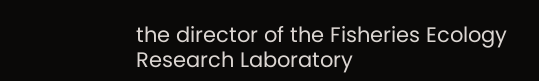the director of the Fisheries Ecology Research Laboratory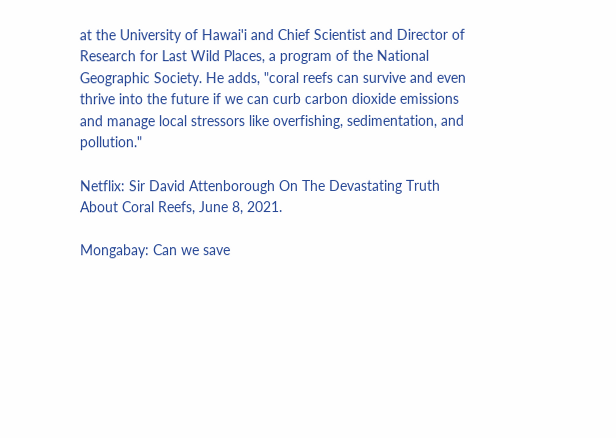at the University of Hawai'i and Chief Scientist and Director of Research for Last Wild Places, a program of the National Geographic Society. He adds, "coral reefs can survive and even thrive into the future if we can curb carbon dioxide emissions and manage local stressors like overfishing, sedimentation, and pollution."

Netflix: Sir David Attenborough On The Devastating Truth About Coral Reefs, June 8, 2021.

Mongabay: Can we save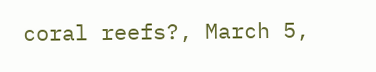coral reefs?, March 5,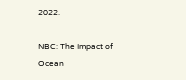2022.

NBC: The Impact of Ocean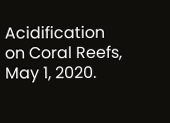Acidification on Coral Reefs, May 1, 2020.